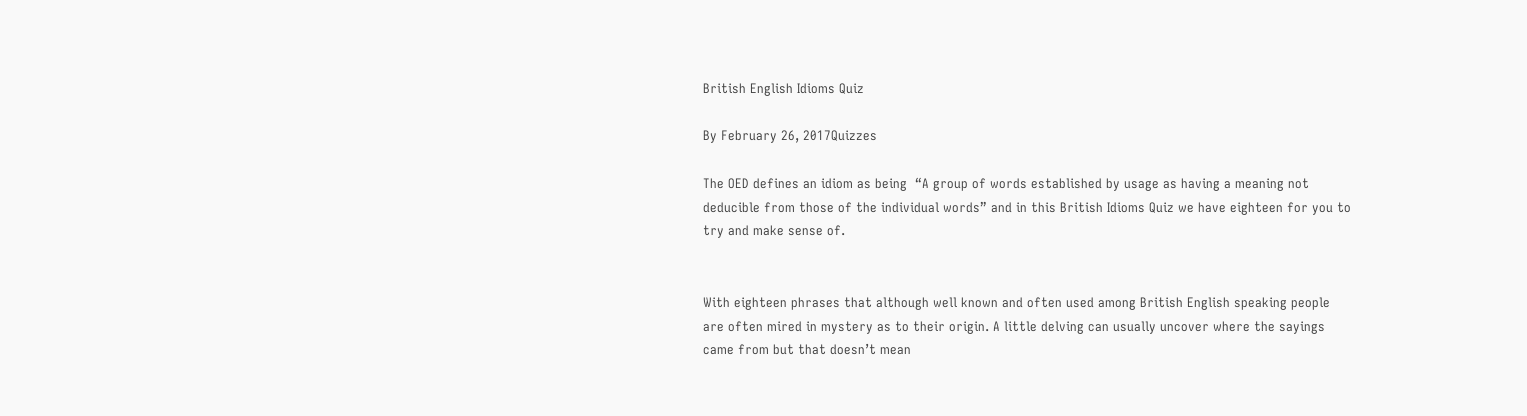British English Idioms Quiz

By February 26, 2017Quizzes

The OED defines an idiom as being  “A group of words established by usage as having a meaning not deducible from those of the individual words” and in this British Idioms Quiz we have eighteen for you to try and make sense of.


With eighteen phrases that although well known and often used among British English speaking people are often mired in mystery as to their origin. A little delving can usually uncover where the sayings came from but that doesn’t mean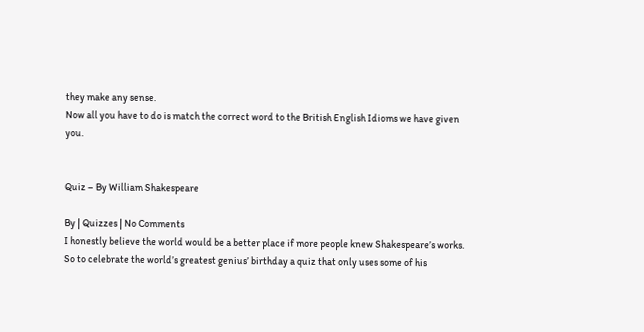they make any sense.
Now all you have to do is match the correct word to the British English Idioms we have given you.


Quiz – By William Shakespeare

By | Quizzes | No Comments
I honestly believe the world would be a better place if more people knew Shakespeare’s works. So to celebrate the world’s greatest genius’ birthday a quiz that only uses some of his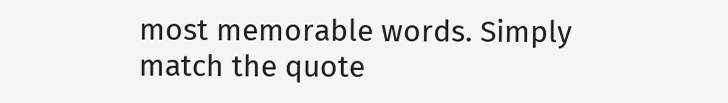most memorable words. Simply match the quote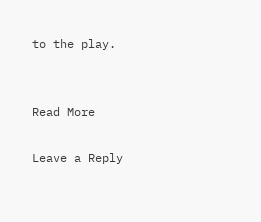to the play.


Read More

Leave a Reply